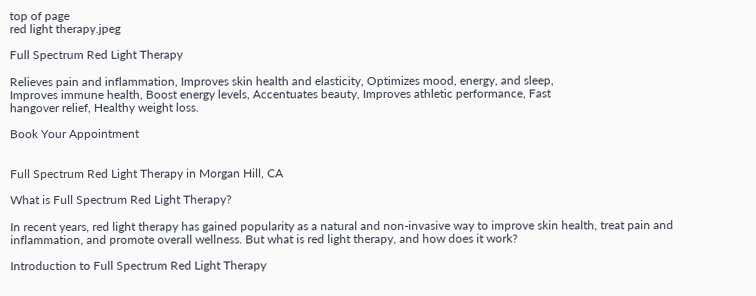top of page
red light therapy.jpeg

Full Spectrum Red Light Therapy

Relieves pain and inflammation, Improves skin health and elasticity, Optimizes mood, energy, and sleep,
Improves immune health, Boost energy levels, Accentuates beauty, Improves athletic performance, Fast
hangover relief, Healthy weight loss.

Book Your Appointment


Full Spectrum Red Light Therapy in Morgan Hill, CA

What is Full Spectrum Red Light Therapy?

In recent years, red light therapy has gained popularity as a natural and non-invasive way to improve skin health, treat pain and inflammation, and promote overall wellness. But what is red light therapy, and how does it work?

Introduction to Full Spectrum Red Light Therapy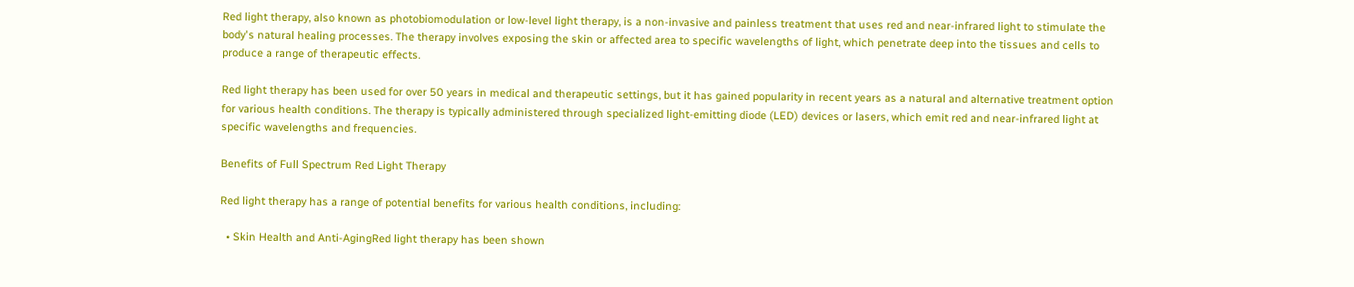Red light therapy, also known as photobiomodulation or low-level light therapy, is a non-invasive and painless treatment that uses red and near-infrared light to stimulate the body's natural healing processes. The therapy involves exposing the skin or affected area to specific wavelengths of light, which penetrate deep into the tissues and cells to produce a range of therapeutic effects.

Red light therapy has been used for over 50 years in medical and therapeutic settings, but it has gained popularity in recent years as a natural and alternative treatment option for various health conditions. The therapy is typically administered through specialized light-emitting diode (LED) devices or lasers, which emit red and near-infrared light at specific wavelengths and frequencies.

Benefits of Full Spectrum Red Light Therapy

Red light therapy has a range of potential benefits for various health conditions, including:

  • Skin Health and Anti-AgingRed light therapy has been shown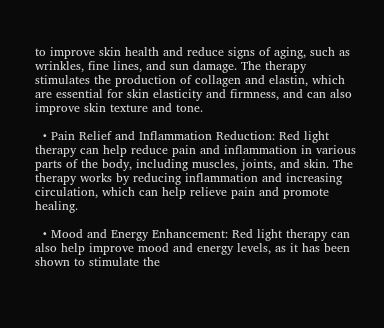to improve skin health and reduce signs of aging, such as wrinkles, fine lines, and sun damage. The therapy stimulates the production of collagen and elastin, which are essential for skin elasticity and firmness, and can also improve skin texture and tone.

  • Pain Relief and Inflammation Reduction: Red light therapy can help reduce pain and inflammation in various parts of the body, including muscles, joints, and skin. The therapy works by reducing inflammation and increasing circulation, which can help relieve pain and promote healing.

  • Mood and Energy Enhancement: Red light therapy can also help improve mood and energy levels, as it has been shown to stimulate the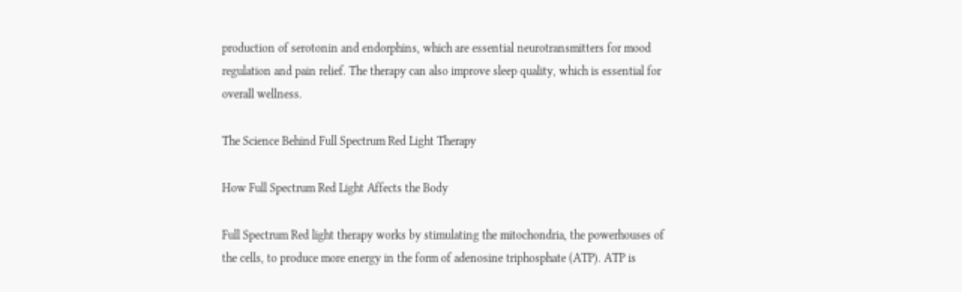production of serotonin and endorphins, which are essential neurotransmitters for mood regulation and pain relief. The therapy can also improve sleep quality, which is essential for overall wellness.

The Science Behind Full Spectrum Red Light Therapy

How Full Spectrum Red Light Affects the Body

Full Spectrum Red light therapy works by stimulating the mitochondria, the powerhouses of the cells, to produce more energy in the form of adenosine triphosphate (ATP). ATP is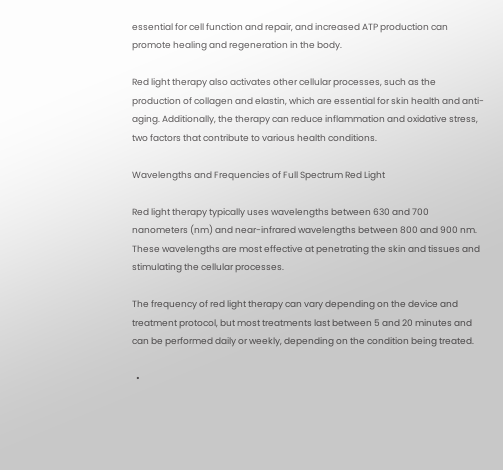essential for cell function and repair, and increased ATP production can promote healing and regeneration in the body.

Red light therapy also activates other cellular processes, such as the production of collagen and elastin, which are essential for skin health and anti-aging. Additionally, the therapy can reduce inflammation and oxidative stress, two factors that contribute to various health conditions.

Wavelengths and Frequencies of Full Spectrum Red Light

Red light therapy typically uses wavelengths between 630 and 700 nanometers (nm) and near-infrared wavelengths between 800 and 900 nm. These wavelengths are most effective at penetrating the skin and tissues and stimulating the cellular processes.

The frequency of red light therapy can vary depending on the device and treatment protocol, but most treatments last between 5 and 20 minutes and can be performed daily or weekly, depending on the condition being treated.

  •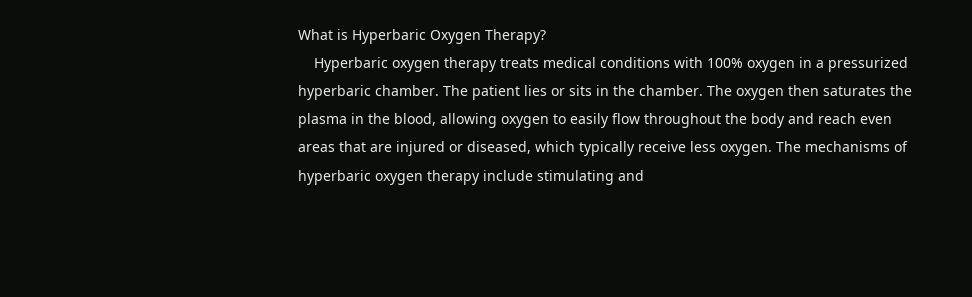What is Hyperbaric Oxygen Therapy?
    Hyperbaric oxygen therapy treats medical conditions with 100% oxygen in a pressurized hyperbaric chamber. The patient lies or sits in the chamber. The oxygen then saturates the plasma in the blood, allowing oxygen to easily flow throughout the body and reach even areas that are injured or diseased, which typically receive less oxygen. The mechanisms of hyperbaric oxygen therapy include stimulating and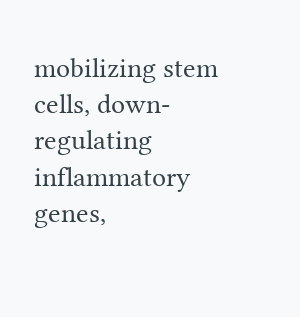mobilizing stem cells, down-regulating inflammatory genes,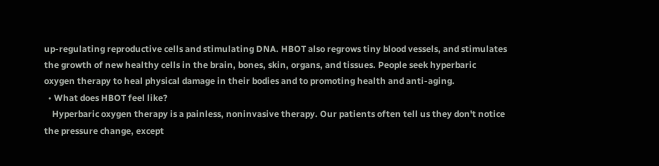up-regulating reproductive cells and stimulating DNA. HBOT also regrows tiny blood vessels, and stimulates the growth of new healthy cells in the brain, bones, skin, organs, and tissues. People seek hyperbaric oxygen therapy to heal physical damage in their bodies and to promoting health and anti-aging.
  • What does HBOT feel like?
    Hyperbaric oxygen therapy is a painless, noninvasive therapy. Our patients often tell us they don't notice the pressure change, except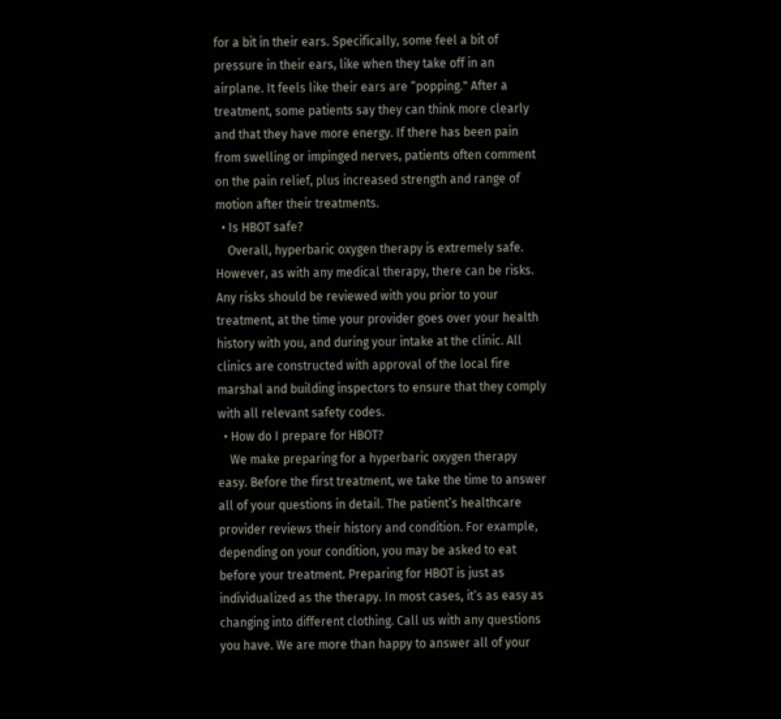for a bit in their ears. Specifically, some feel a bit of pressure in their ears, like when they take off in an airplane. It feels like their ears are “popping." After a treatment, some patients say they can think more clearly and that they have more energy. If there has been pain from swelling or impinged nerves, patients often comment on the pain relief, plus increased strength and range of motion after their treatments.
  • Is HBOT safe?
    Overall, hyperbaric oxygen therapy is extremely safe. However, as with any medical therapy, there can be risks. Any risks should be reviewed with you prior to your treatment, at the time your provider goes over your health history with you, and during your intake at the clinic. All clinics are constructed with approval of the local fire marshal and building inspectors to ensure that they comply with all relevant safety codes.
  • How do I prepare for HBOT?
    We make preparing for a hyperbaric oxygen therapy easy. Before the first treatment, we take the time to answer all of your questions in detail. The patient’s healthcare provider reviews their history and condition. For example, depending on your condition, you may be asked to eat before your treatment. Preparing for HBOT is just as individualized as the therapy. In most cases, it’s as easy as changing into different clothing. Call us with any questions you have. We are more than happy to answer all of your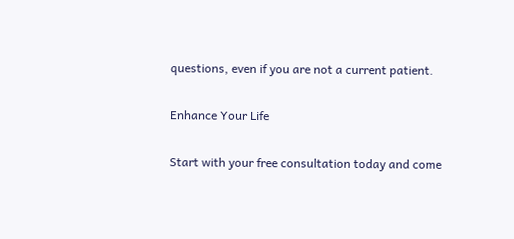questions, even if you are not a current patient.

Enhance Your Life

Start with your free consultation today and come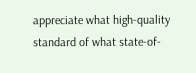appreciate what high-quality standard of what state-of-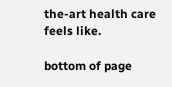the-art health care feels like.

bottom of page